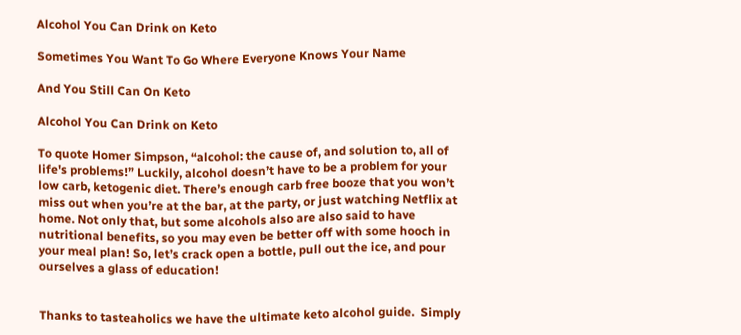Alcohol You Can Drink on Keto

Sometimes You Want To Go Where Everyone Knows Your Name

And You Still Can On Keto

Alcohol You Can Drink on Keto

To quote Homer Simpson, “alcohol: the cause of, and solution to, all of life's problems!” Luckily, alcohol doesn’t have to be a problem for your low carb, ketogenic diet. There’s enough carb free booze that you won’t miss out when you’re at the bar, at the party, or just watching Netflix at home. Not only that, but some alcohols also are also said to have nutritional benefits, so you may even be better off with some hooch in your meal plan! So, let’s crack open a bottle, pull out the ice, and pour ourselves a glass of education!


Thanks to tasteaholics we have the ultimate keto alcohol guide.  Simply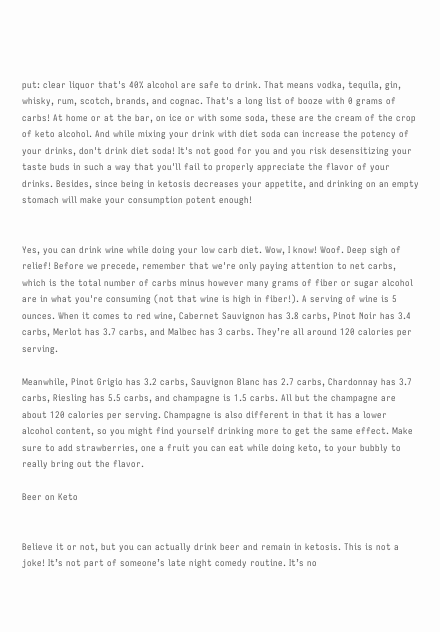put: clear liquor that's 40% alcohol are safe to drink. That means vodka, tequila, gin, whisky, rum, scotch, brands, and cognac. That's a long list of booze with 0 grams of carbs! At home or at the bar, on ice or with some soda, these are the cream of the crop of keto alcohol. And while mixing your drink with diet soda can increase the potency of your drinks, don't drink diet soda! It's not good for you and you risk desensitizing your taste buds in such a way that you'll fail to properly appreciate the flavor of your drinks. Besides, since being in ketosis decreases your appetite, and drinking on an empty stomach will make your consumption potent enough!


Yes, you can drink wine while doing your low carb diet. Wow, I know! Woof. Deep sigh of relief! Before we precede, remember that we're only paying attention to net carbs, which is the total number of carbs minus however many grams of fiber or sugar alcohol are in what you're consuming (not that wine is high in fiber!). A serving of wine is 5 ounces. When it comes to red wine, Cabernet Sauvignon has 3.8 carbs, Pinot Noir has 3.4 carbs, Merlot has 3.7 carbs, and Malbec has 3 carbs. They’re all around 120 calories per serving.

Meanwhile, Pinot Grigio has 3.2 carbs, Sauvignon Blanc has 2.7 carbs, Chardonnay has 3.7 carbs, Riesling has 5.5 carbs, and champagne is 1.5 carbs. All but the champagne are about 120 calories per serving. Champagne is also different in that it has a lower alcohol content, so you might find yourself drinking more to get the same effect. Make sure to add strawberries, one a fruit you can eat while doing keto, to your bubbly to really bring out the flavor.

Beer on Keto


Believe it or not, but you can actually drink beer and remain in ketosis. This is not a joke! It’s not part of someone’s late night comedy routine. It’s no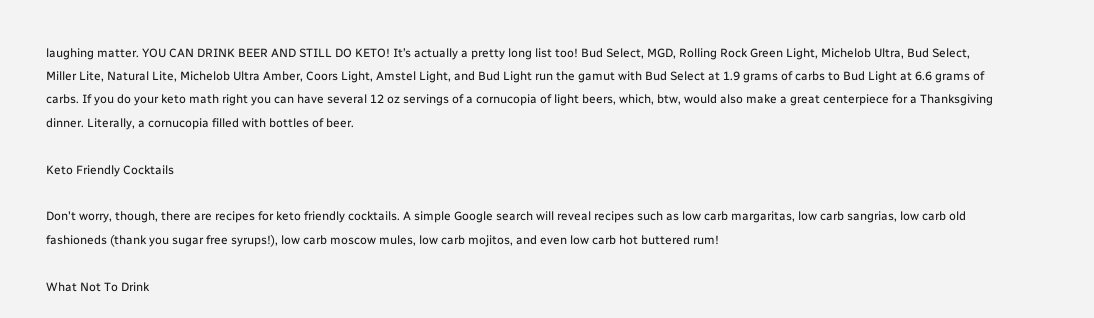laughing matter. YOU CAN DRINK BEER AND STILL DO KETO! It’s actually a pretty long list too! Bud Select, MGD, Rolling Rock Green Light, Michelob Ultra, Bud Select, Miller Lite, Natural Lite, Michelob Ultra Amber, Coors Light, Amstel Light, and Bud Light run the gamut with Bud Select at 1.9 grams of carbs to Bud Light at 6.6 grams of carbs. If you do your keto math right you can have several 12 oz servings of a cornucopia of light beers, which, btw, would also make a great centerpiece for a Thanksgiving dinner. Literally, a cornucopia filled with bottles of beer.

Keto Friendly Cocktails

Don't worry, though, there are recipes for keto friendly cocktails. A simple Google search will reveal recipes such as low carb margaritas, low carb sangrias, low carb old fashioneds (thank you sugar free syrups!), low carb moscow mules, low carb mojitos, and even low carb hot buttered rum!

What Not To Drink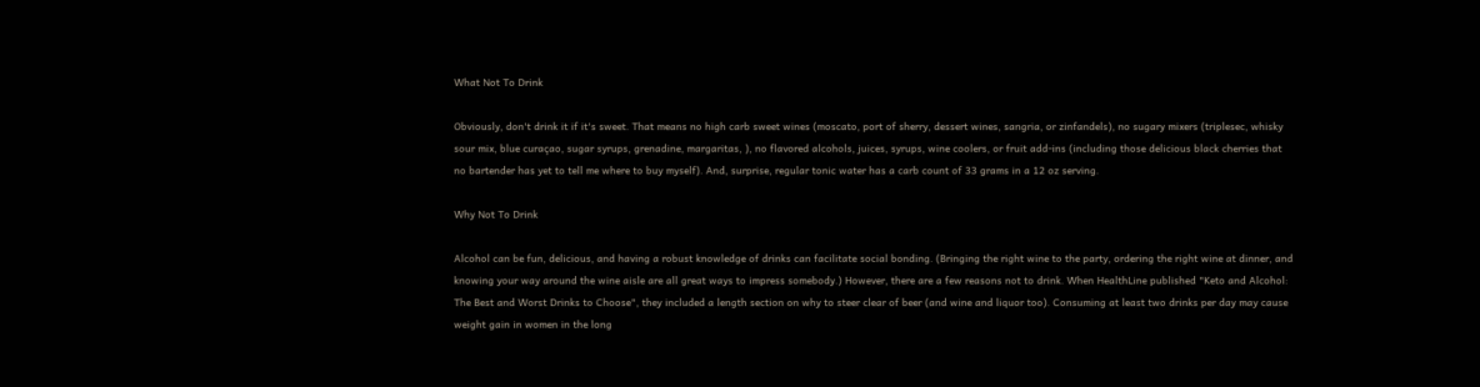What Not To Drink

Obviously, don't drink it if it's sweet. That means no high carb sweet wines (moscato, port of sherry, dessert wines, sangria, or zinfandels), no sugary mixers (triplesec, whisky sour mix, blue curaçao, sugar syrups, grenadine, margaritas, ), no flavored alcohols, juices, syrups, wine coolers, or fruit add-ins (including those delicious black cherries that no bartender has yet to tell me where to buy myself). And, surprise, regular tonic water has a carb count of 33 grams in a 12 oz serving.

Why Not To Drink

Alcohol can be fun, delicious, and having a robust knowledge of drinks can facilitate social bonding. (Bringing the right wine to the party, ordering the right wine at dinner, and knowing your way around the wine aisle are all great ways to impress somebody.) However, there are a few reasons not to drink. When HealthLine published "Keto and Alcohol: The Best and Worst Drinks to Choose", they included a length section on why to steer clear of beer (and wine and liquor too). Consuming at least two drinks per day may cause weight gain in women in the long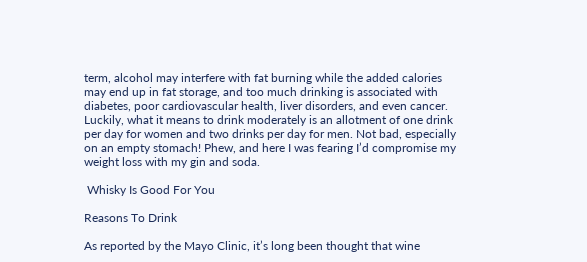term, alcohol may interfere with fat burning while the added calories may end up in fat storage, and too much drinking is associated with diabetes, poor cardiovascular health, liver disorders, and even cancer. Luckily, what it means to drink moderately is an allotment of one drink per day for women and two drinks per day for men. Not bad, especially on an empty stomach! Phew, and here I was fearing I’d compromise my weight loss with my gin and soda.

 Whisky Is Good For You

Reasons To Drink

As reported by the Mayo Clinic, it’s long been thought that wine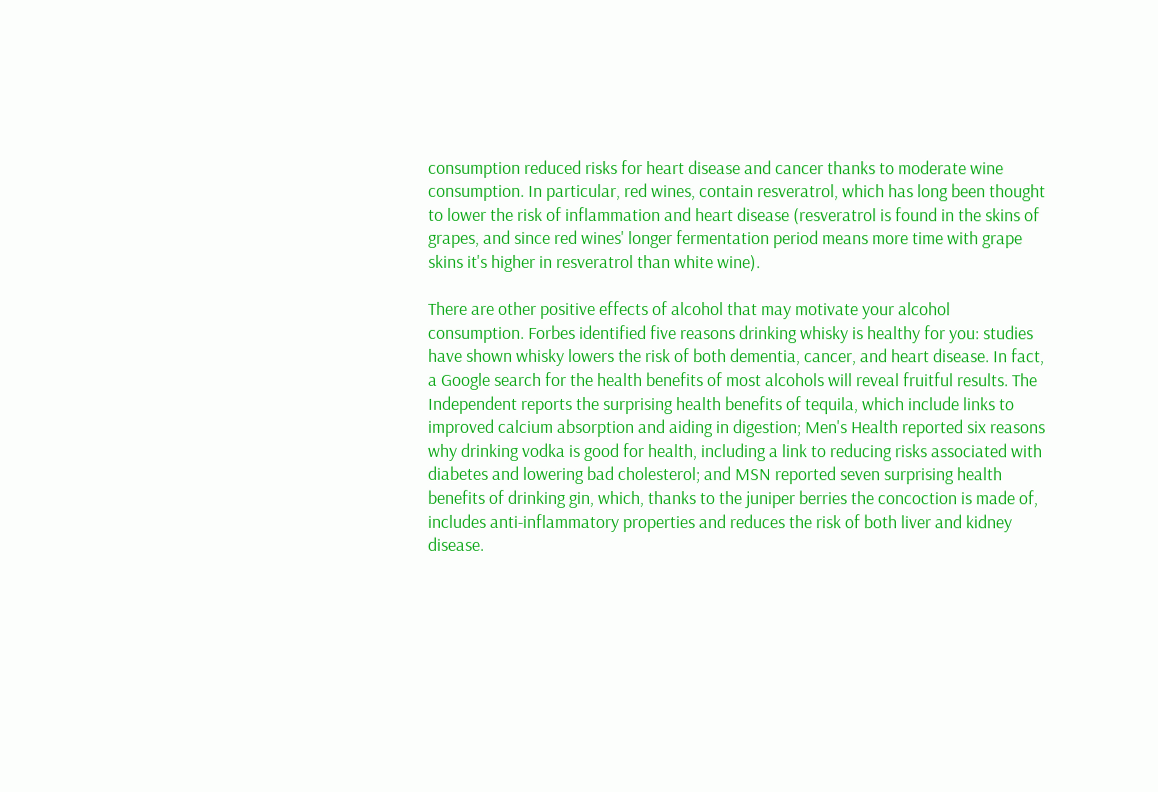consumption reduced risks for heart disease and cancer thanks to moderate wine consumption. In particular, red wines, contain resveratrol, which has long been thought to lower the risk of inflammation and heart disease (resveratrol is found in the skins of grapes, and since red wines' longer fermentation period means more time with grape skins it's higher in resveratrol than white wine).

There are other positive effects of alcohol that may motivate your alcohol consumption. Forbes identified five reasons drinking whisky is healthy for you: studies have shown whisky lowers the risk of both dementia, cancer, and heart disease. In fact, a Google search for the health benefits of most alcohols will reveal fruitful results. The Independent reports the surprising health benefits of tequila, which include links to improved calcium absorption and aiding in digestion; Men's Health reported six reasons why drinking vodka is good for health, including a link to reducing risks associated with diabetes and lowering bad cholesterol; and MSN reported seven surprising health benefits of drinking gin, which, thanks to the juniper berries the concoction is made of, includes anti-inflammatory properties and reduces the risk of both liver and kidney disease.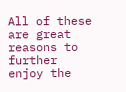All of these are great reasons to further enjoy the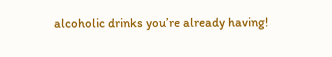alcoholic drinks you’re already having!